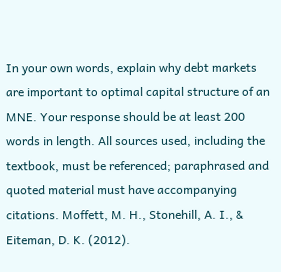In your own words, explain why debt markets are important to optimal capital structure of an MNE. Your response should be at least 200 words in length. All sources used, including the textbook, must be referenced; paraphrased and quoted material must have accompanying citations. Moffett, M. H., Stonehill, A. I., & Eiteman, D. K. (2012).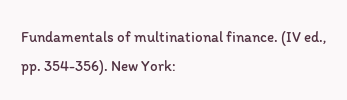Fundamentals of multinational finance. (IV ed., pp. 354-356). New York: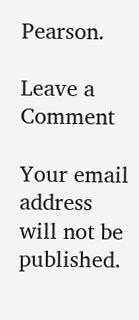Pearson.

Leave a Comment

Your email address will not be published.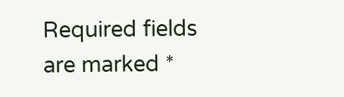Required fields are marked *